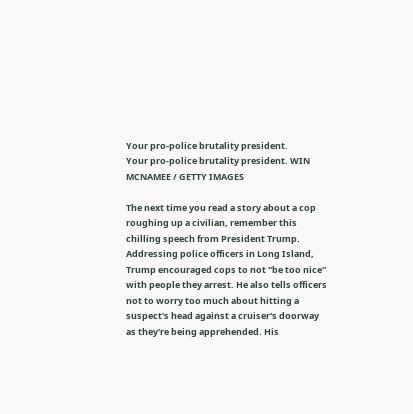Your pro-police brutality president.
Your pro-police brutality president. WIN MCNAMEE / GETTY IMAGES

The next time you read a story about a cop roughing up a civilian, remember this chilling speech from President Trump. Addressing police officers in Long Island, Trump encouraged cops to not "be too nice" with people they arrest. He also tells officers not to worry too much about hitting a suspect's head against a cruiser's doorway as they're being apprehended. His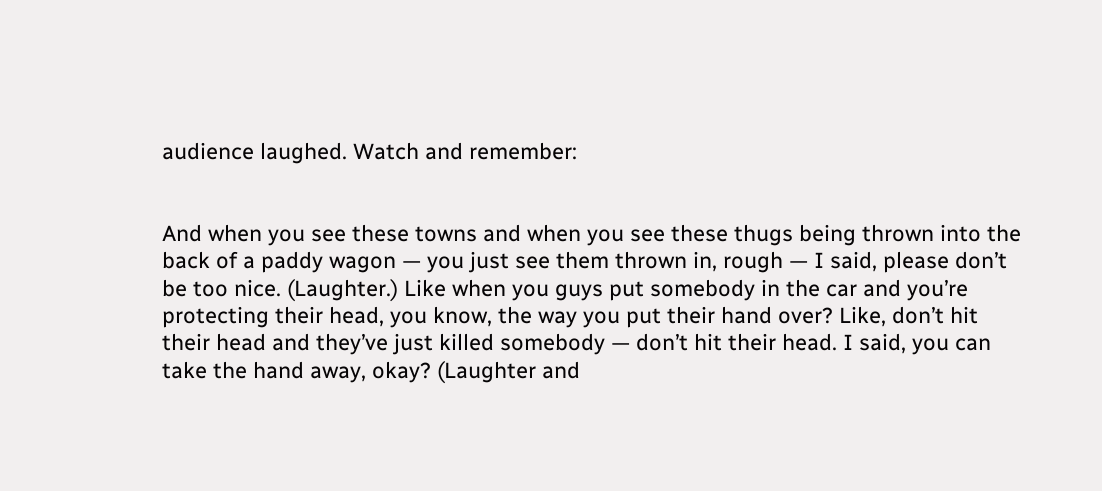audience laughed. Watch and remember:


And when you see these towns and when you see these thugs being thrown into the back of a paddy wagon — you just see them thrown in, rough — I said, please don’t be too nice. (Laughter.) Like when you guys put somebody in the car and you’re protecting their head, you know, the way you put their hand over? Like, don’t hit their head and they’ve just killed somebody — don’t hit their head. I said, you can take the hand away, okay? (Laughter and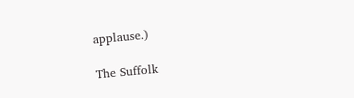applause.)

The Suffolk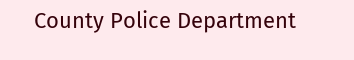County Police Department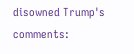disowned Trump's comments: